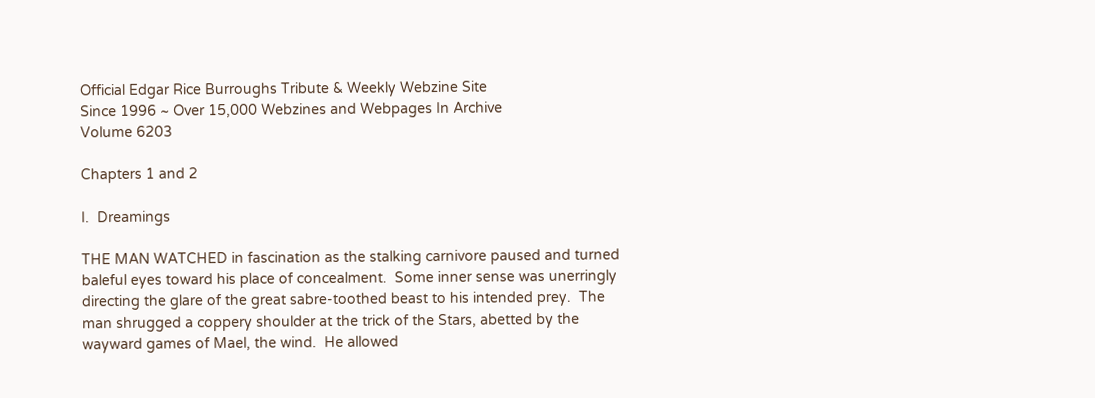Official Edgar Rice Burroughs Tribute & Weekly Webzine Site
Since 1996 ~ Over 15,000 Webzines and Webpages In Archive
Volume 6203

Chapters 1 and 2

I.  Dreamings

THE MAN WATCHED in fascination as the stalking carnivore paused and turned baleful eyes toward his place of concealment.  Some inner sense was unerringly directing the glare of the great sabre-toothed beast to his intended prey.  The man shrugged a coppery shoulder at the trick of the Stars, abetted by the wayward games of Mael, the wind.  He allowed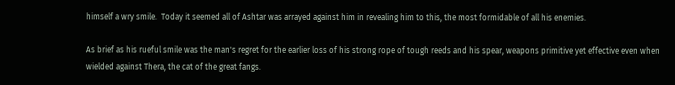himself a wry smile.  Today it seemed all of Ashtar was arrayed against him in revealing him to this, the most formidable of all his enemies.

As brief as his rueful smile was the man's regret for the earlier loss of his strong rope of tough reeds and his spear, weapons primitive yet effective even when wielded against Thera, the cat of the great fangs.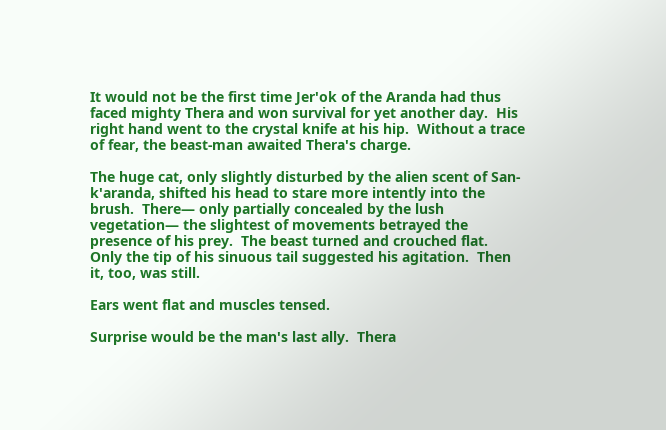It would not be the first time Jer'ok of the Aranda had thus faced mighty Thera and won survival for yet another day.  His right hand went to the crystal knife at his hip.  Without a trace of fear, the beast-man awaited Thera's charge.

The huge cat, only slightly disturbed by the alien scent of San-k'aranda, shifted his head to stare more intently into the brush.  There— only partially concealed by the lush vegetation— the slightest of movements betrayed the presence of his prey.  The beast turned and crouched flat.  Only the tip of his sinuous tail suggested his agitation.  Then it, too, was still.

Ears went flat and muscles tensed.

Surprise would be the man's last ally.  Thera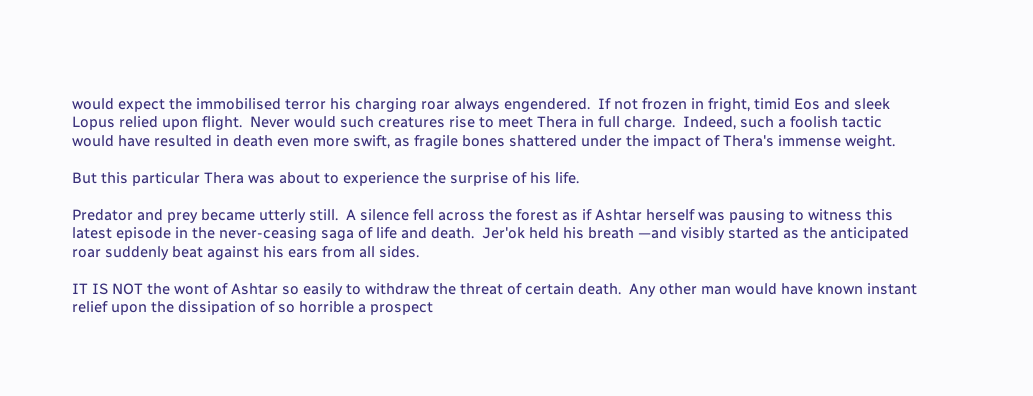would expect the immobilised terror his charging roar always engendered.  If not frozen in fright, timid Eos and sleek Lopus relied upon flight.  Never would such creatures rise to meet Thera in full charge.  Indeed, such a foolish tactic would have resulted in death even more swift, as fragile bones shattered under the impact of Thera's immense weight.

But this particular Thera was about to experience the surprise of his life.

Predator and prey became utterly still.  A silence fell across the forest as if Ashtar herself was pausing to witness this latest episode in the never-ceasing saga of life and death.  Jer'ok held his breath —and visibly started as the anticipated roar suddenly beat against his ears from all sides.

IT IS NOT the wont of Ashtar so easily to withdraw the threat of certain death.  Any other man would have known instant relief upon the dissipation of so horrible a prospect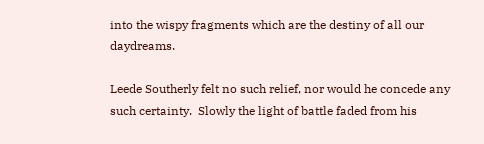into the wispy fragments which are the destiny of all our daydreams.

Leede Southerly felt no such relief, nor would he concede any such certainty.  Slowly the light of battle faded from his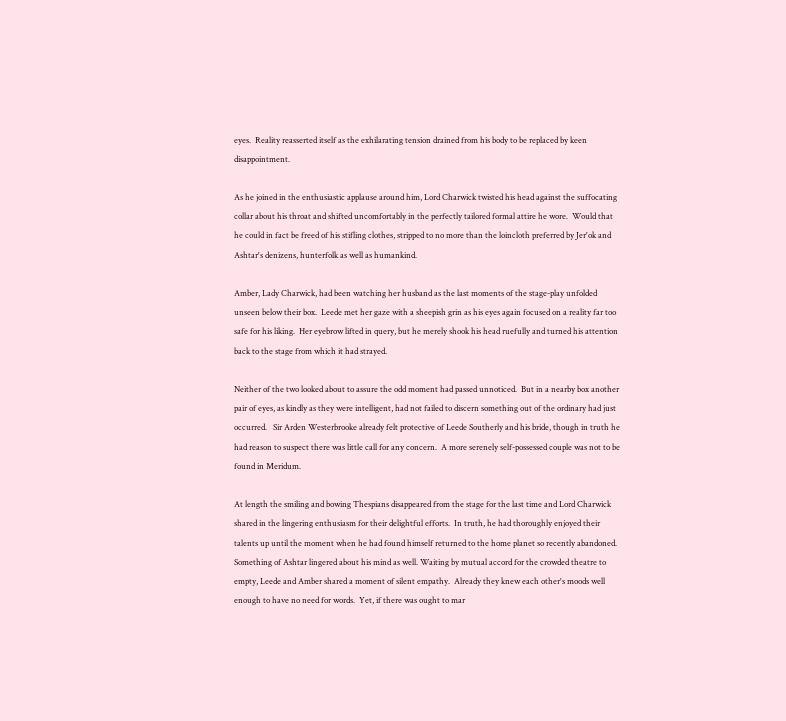eyes.  Reality reasserted itself as the exhilarating tension drained from his body to be replaced by keen disappointment.

As he joined in the enthusiastic applause around him, Lord Charwick twisted his head against the suffocating collar about his throat and shifted uncomfortably in the perfectly tailored formal attire he wore.  Would that he could in fact be freed of his stifling clothes, stripped to no more than the loincloth preferred by Jer'ok and Ashtar's denizens, hunterfolk as well as humankind.

Amber, Lady Charwick, had been watching her husband as the last moments of the stage-play unfolded unseen below their box.  Leede met her gaze with a sheepish grin as his eyes again focused on a reality far too safe for his liking.  Her eyebrow lifted in query, but he merely shook his head ruefully and turned his attention back to the stage from which it had strayed.

Neither of the two looked about to assure the odd moment had passed unnoticed.  But in a nearby box another pair of eyes, as kindly as they were intelligent, had not failed to discern something out of the ordinary had just occurred.   Sir Arden Westerbrooke already felt protective of Leede Southerly and his bride, though in truth he had reason to suspect there was little call for any concern.  A more serenely self-possessed couple was not to be found in Meridum.

At length the smiling and bowing Thespians disappeared from the stage for the last time and Lord Charwick shared in the lingering enthusiasm for their delightful efforts.  In truth, he had thoroughly enjoyed their talents up until the moment when he had found himself returned to the home planet so recently abandoned.  Something of Ashtar lingered about his mind as well. Waiting by mutual accord for the crowded theatre to empty, Leede and Amber shared a moment of silent empathy.  Already they knew each other's moods well enough to have no need for words.  Yet, if there was ought to mar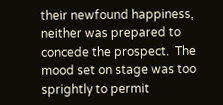their newfound happiness, neither was prepared to concede the prospect.  The mood set on stage was too sprightly to permit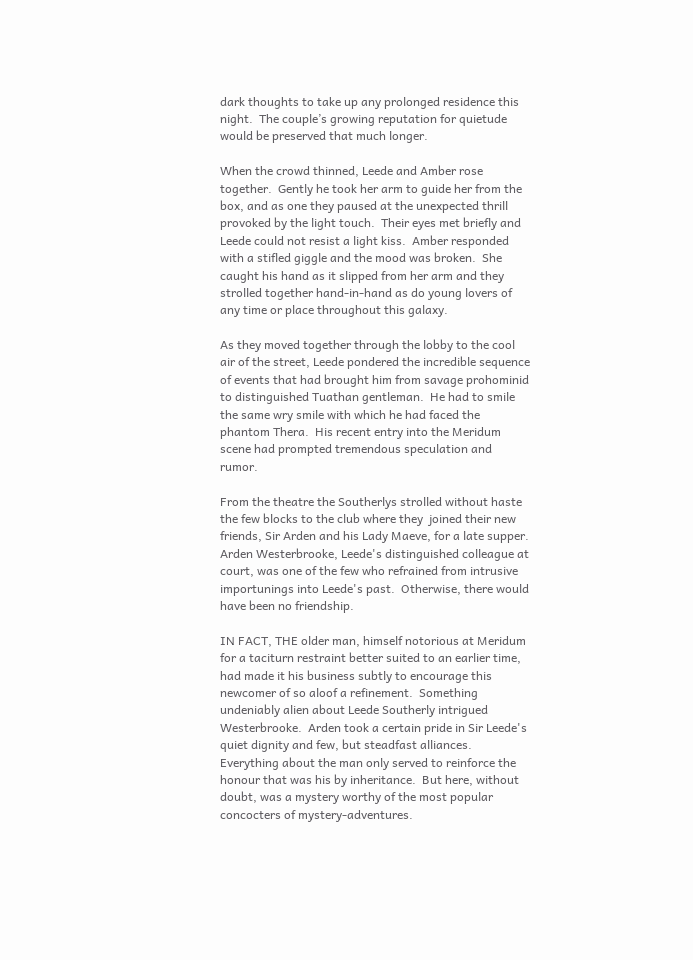dark thoughts to take up any prolonged residence this night.  The couple’s growing reputation for quietude would be preserved that much longer.

When the crowd thinned, Leede and Amber rose together.  Gently he took her arm to guide her from the box, and as one they paused at the unexpected thrill provoked by the light touch.  Their eyes met briefly and Leede could not resist a light kiss.  Amber responded with a stifled giggle and the mood was broken.  She caught his hand as it slipped from her arm and they strolled together hand-in-hand as do young lovers of any time or place throughout this galaxy.

As they moved together through the lobby to the cool air of the street, Leede pondered the incredible sequence of events that had brought him from savage prohominid to distinguished Tuathan gentleman.  He had to smile the same wry smile with which he had faced the phantom Thera.  His recent entry into the Meridum scene had prompted tremendous speculation and rumor.

From the theatre the Southerlys strolled without haste the few blocks to the club where they  joined their new friends, Sir Arden and his Lady Maeve, for a late supper.  Arden Westerbrooke, Leede's distinguished colleague at court, was one of the few who refrained from intrusive importunings into Leede's past.  Otherwise, there would have been no friendship.

IN FACT, THE older man, himself notorious at Meridum for a taciturn restraint better suited to an earlier time, had made it his business subtly to encourage this newcomer of so aloof a refinement.  Something undeniably alien about Leede Southerly intrigued Westerbrooke.  Arden took a certain pride in Sir Leede's quiet dignity and few, but steadfast alliances.  Everything about the man only served to reinforce the honour that was his by inheritance.  But here, without doubt, was a mystery worthy of the most popular concocters of mystery-adventures.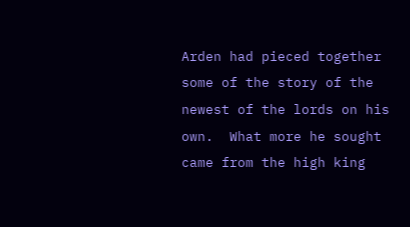Arden had pieced together some of the story of the newest of the lords on his own.  What more he sought came from the high king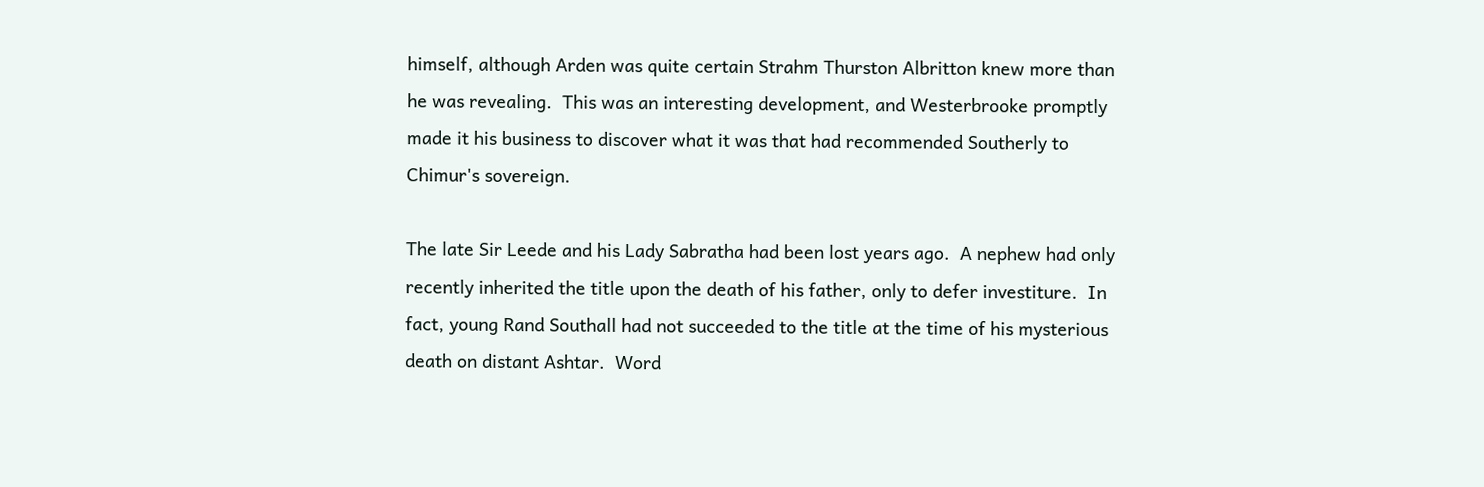himself, although Arden was quite certain Strahm Thurston Albritton knew more than he was revealing.  This was an interesting development, and Westerbrooke promptly made it his business to discover what it was that had recommended Southerly to Chimur's sovereign.

The late Sir Leede and his Lady Sabratha had been lost years ago.  A nephew had only recently inherited the title upon the death of his father, only to defer investiture.  In fact, young Rand Southall had not succeeded to the title at the time of his mysterious death on distant Ashtar.  Word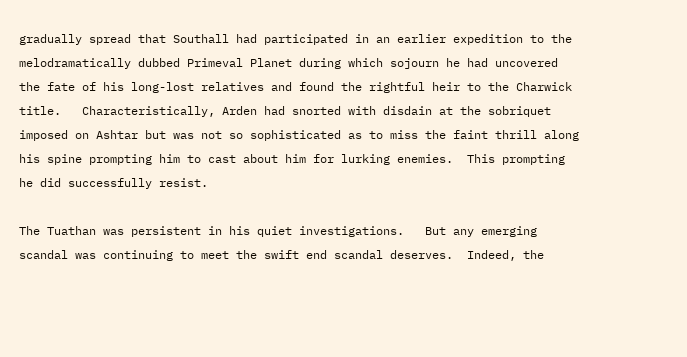gradually spread that Southall had participated in an earlier expedition to the melodramatically dubbed Primeval Planet during which sojourn he had uncovered the fate of his long-lost relatives and found the rightful heir to the Charwick title.   Characteristically, Arden had snorted with disdain at the sobriquet imposed on Ashtar but was not so sophisticated as to miss the faint thrill along his spine prompting him to cast about him for lurking enemies.  This prompting he did successfully resist.

The Tuathan was persistent in his quiet investigations.   But any emerging scandal was continuing to meet the swift end scandal deserves.  Indeed, the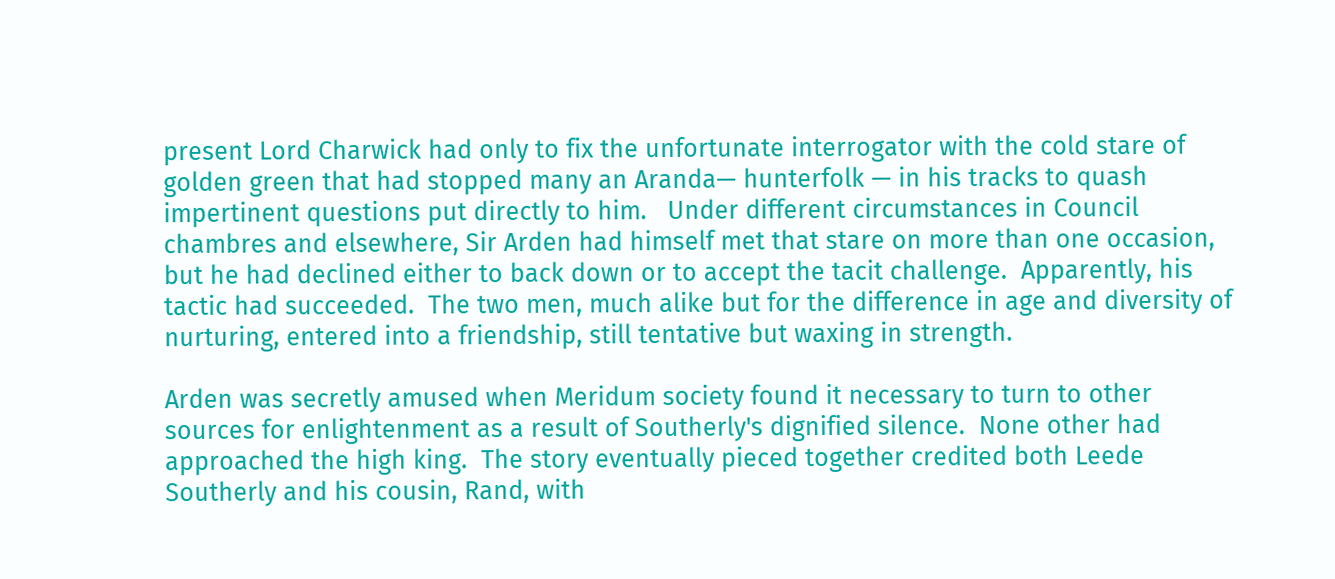present Lord Charwick had only to fix the unfortunate interrogator with the cold stare of golden green that had stopped many an Aranda— hunterfolk — in his tracks to quash impertinent questions put directly to him.   Under different circumstances in Council chambres and elsewhere, Sir Arden had himself met that stare on more than one occasion, but he had declined either to back down or to accept the tacit challenge.  Apparently, his tactic had succeeded.  The two men, much alike but for the difference in age and diversity of nurturing, entered into a friendship, still tentative but waxing in strength.

Arden was secretly amused when Meridum society found it necessary to turn to other sources for enlightenment as a result of Southerly's dignified silence.  None other had approached the high king.  The story eventually pieced together credited both Leede Southerly and his cousin, Rand, with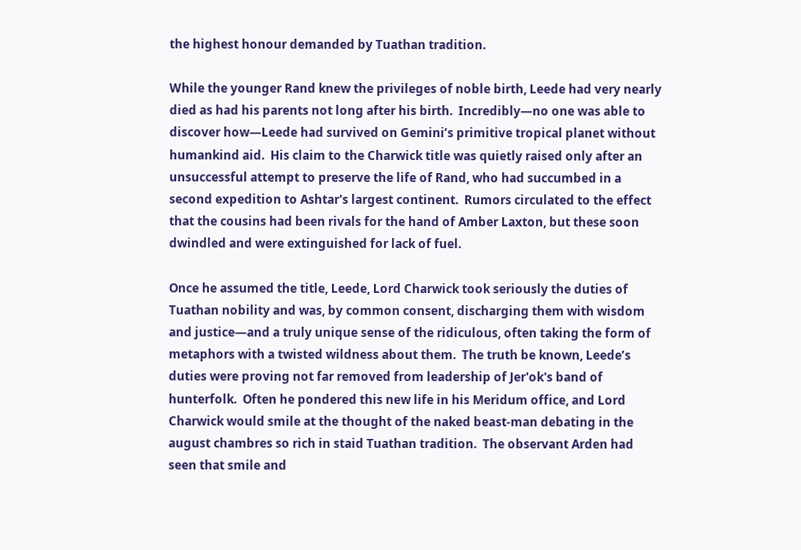the highest honour demanded by Tuathan tradition.

While the younger Rand knew the privileges of noble birth, Leede had very nearly died as had his parents not long after his birth.  Incredibly—no one was able to discover how—Leede had survived on Gemini’s primitive tropical planet without humankind aid.  His claim to the Charwick title was quietly raised only after an unsuccessful attempt to preserve the life of Rand, who had succumbed in a second expedition to Ashtar's largest continent.  Rumors circulated to the effect that the cousins had been rivals for the hand of Amber Laxton, but these soon dwindled and were extinguished for lack of fuel.

Once he assumed the title, Leede, Lord Charwick took seriously the duties of Tuathan nobility and was, by common consent, discharging them with wisdom and justice—and a truly unique sense of the ridiculous, often taking the form of metaphors with a twisted wildness about them.  The truth be known, Leede’s duties were proving not far removed from leadership of Jer'ok's band of hunterfolk.  Often he pondered this new life in his Meridum office, and Lord Charwick would smile at the thought of the naked beast-man debating in the august chambres so rich in staid Tuathan tradition.  The observant Arden had seen that smile and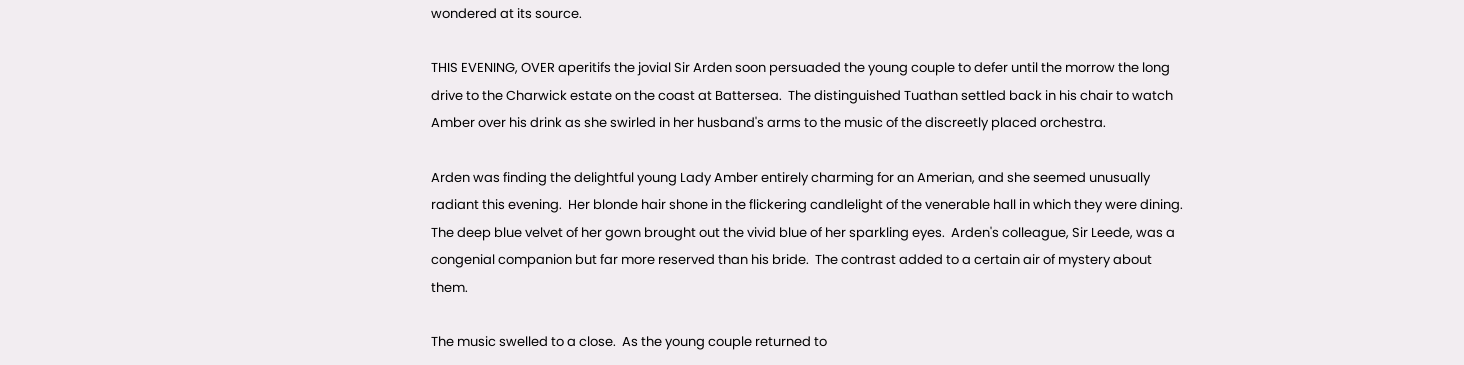wondered at its source.

THIS EVENING, OVER aperitifs the jovial Sir Arden soon persuaded the young couple to defer until the morrow the long drive to the Charwick estate on the coast at Battersea.  The distinguished Tuathan settled back in his chair to watch Amber over his drink as she swirled in her husband's arms to the music of the discreetly placed orchestra.

Arden was finding the delightful young Lady Amber entirely charming for an Amerian, and she seemed unusually radiant this evening.  Her blonde hair shone in the flickering candlelight of the venerable hall in which they were dining.  The deep blue velvet of her gown brought out the vivid blue of her sparkling eyes.  Arden's colleague, Sir Leede, was a congenial companion but far more reserved than his bride.  The contrast added to a certain air of mystery about them.

The music swelled to a close.  As the young couple returned to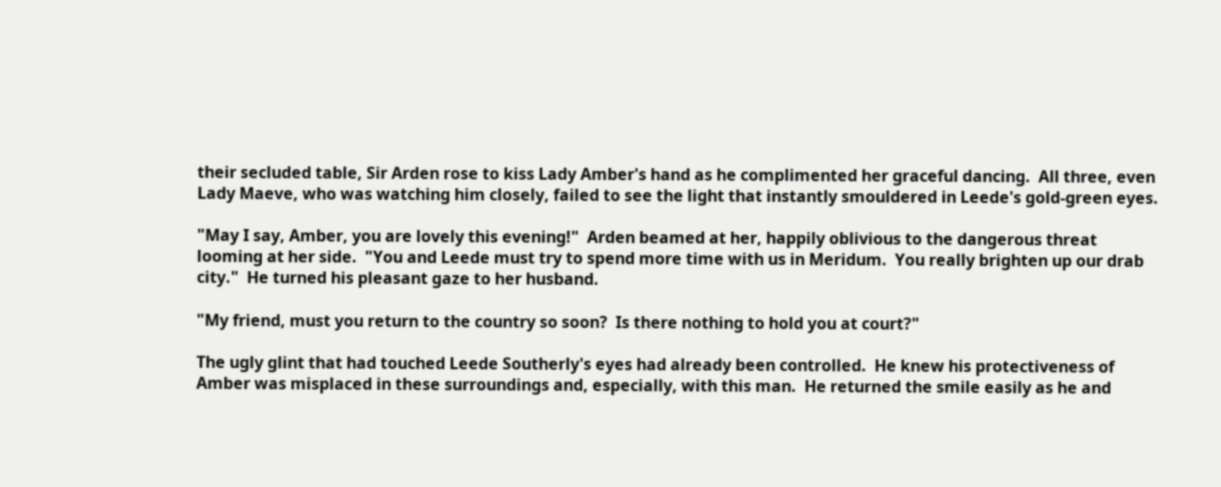their secluded table, Sir Arden rose to kiss Lady Amber's hand as he complimented her graceful dancing.  All three, even Lady Maeve, who was watching him closely, failed to see the light that instantly smouldered in Leede's gold-green eyes.

"May I say, Amber, you are lovely this evening!"  Arden beamed at her, happily oblivious to the dangerous threat looming at her side.  "You and Leede must try to spend more time with us in Meridum.  You really brighten up our drab city."  He turned his pleasant gaze to her husband.

"My friend, must you return to the country so soon?  Is there nothing to hold you at court?"

The ugly glint that had touched Leede Southerly's eyes had already been controlled.  He knew his protectiveness of Amber was misplaced in these surroundings and, especially, with this man.  He returned the smile easily as he and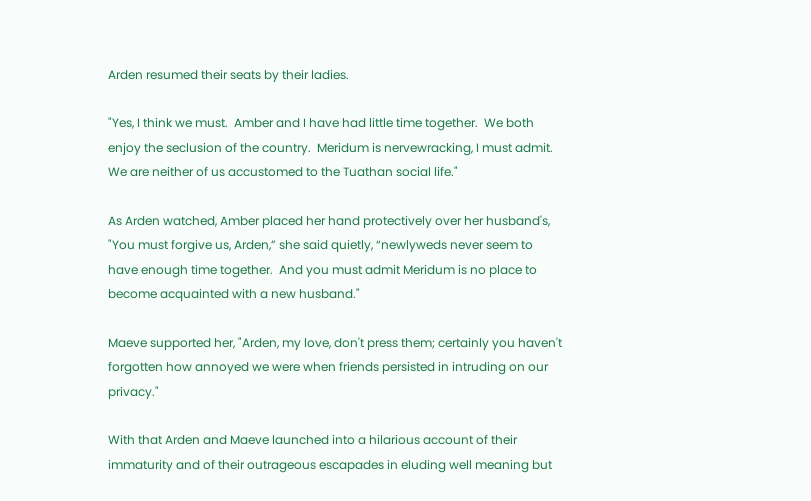Arden resumed their seats by their ladies.

"Yes, I think we must.  Amber and I have had little time together.  We both enjoy the seclusion of the country.  Meridum is nervewracking, I must admit.  We are neither of us accustomed to the Tuathan social life."

As Arden watched, Amber placed her hand protectively over her husband's, "You must forgive us, Arden,” she said quietly, “newlyweds never seem to have enough time together.  And you must admit Meridum is no place to become acquainted with a new husband."

Maeve supported her, "Arden, my love, don't press them; certainly you haven't forgotten how annoyed we were when friends persisted in intruding on our privacy."

With that Arden and Maeve launched into a hilarious account of their immaturity and of their outrageous escapades in eluding well meaning but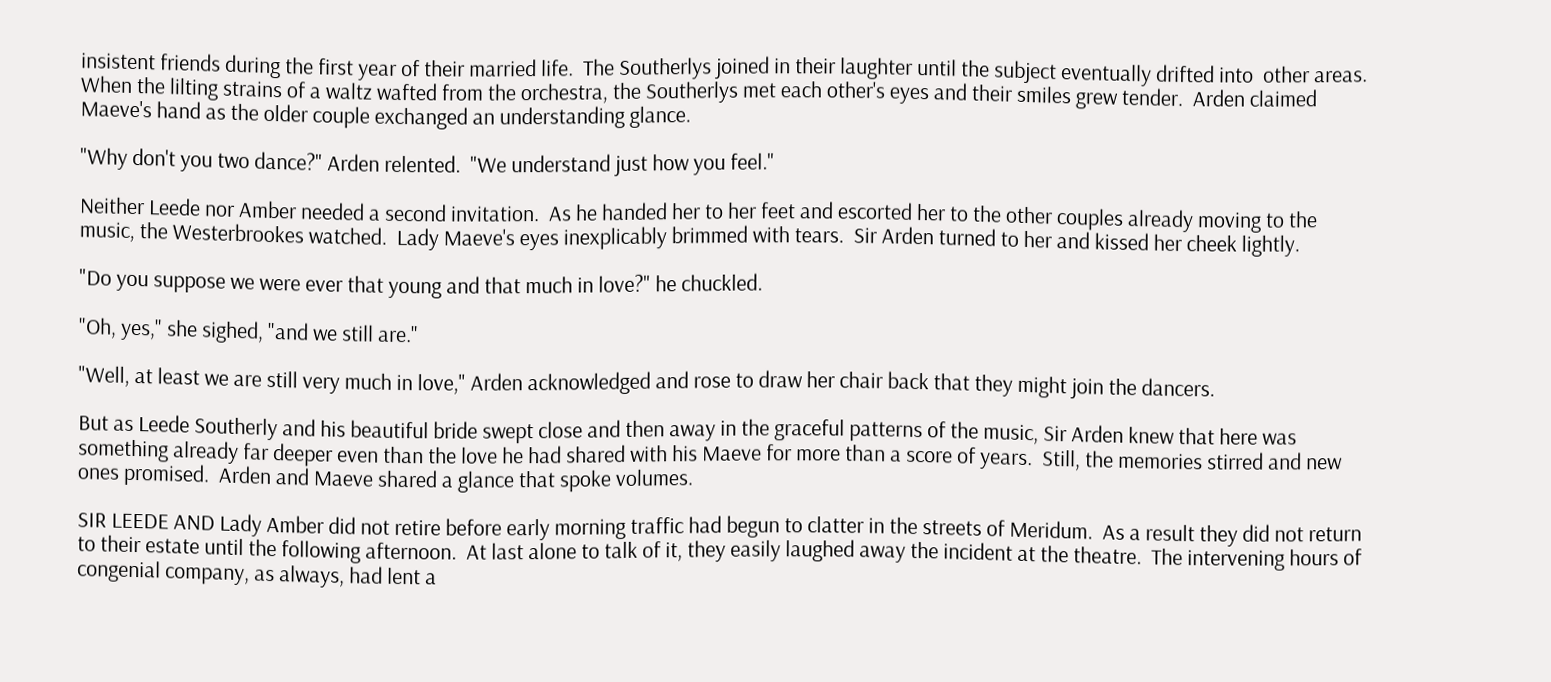insistent friends during the first year of their married life.  The Southerlys joined in their laughter until the subject eventually drifted into  other areas.  When the lilting strains of a waltz wafted from the orchestra, the Southerlys met each other's eyes and their smiles grew tender.  Arden claimed Maeve's hand as the older couple exchanged an understanding glance.

"Why don't you two dance?" Arden relented.  "We understand just how you feel."

Neither Leede nor Amber needed a second invitation.  As he handed her to her feet and escorted her to the other couples already moving to the music, the Westerbrookes watched.  Lady Maeve's eyes inexplicably brimmed with tears.  Sir Arden turned to her and kissed her cheek lightly.

"Do you suppose we were ever that young and that much in love?" he chuckled.

"Oh, yes," she sighed, "and we still are."

"Well, at least we are still very much in love," Arden acknowledged and rose to draw her chair back that they might join the dancers.

But as Leede Southerly and his beautiful bride swept close and then away in the graceful patterns of the music, Sir Arden knew that here was something already far deeper even than the love he had shared with his Maeve for more than a score of years.  Still, the memories stirred and new ones promised.  Arden and Maeve shared a glance that spoke volumes.

SIR LEEDE AND Lady Amber did not retire before early morning traffic had begun to clatter in the streets of Meridum.  As a result they did not return to their estate until the following afternoon.  At last alone to talk of it, they easily laughed away the incident at the theatre.  The intervening hours of congenial company, as always, had lent a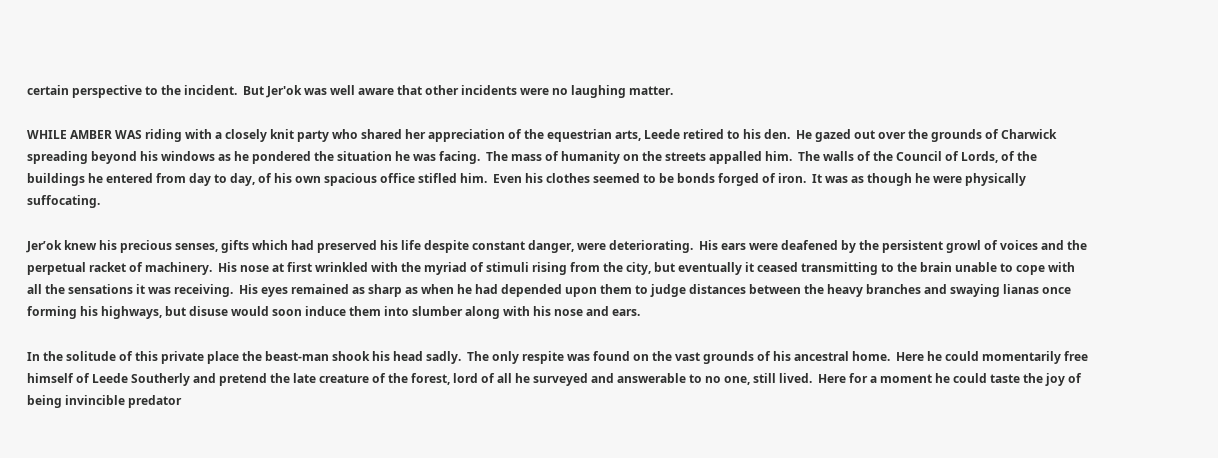certain perspective to the incident.  But Jer'ok was well aware that other incidents were no laughing matter.

WHILE AMBER WAS riding with a closely knit party who shared her appreciation of the equestrian arts, Leede retired to his den.  He gazed out over the grounds of Charwick spreading beyond his windows as he pondered the situation he was facing.  The mass of humanity on the streets appalled him.  The walls of the Council of Lords, of the buildings he entered from day to day, of his own spacious office stifled him.  Even his clothes seemed to be bonds forged of iron.  It was as though he were physically suffocating.

Jer’ok knew his precious senses, gifts which had preserved his life despite constant danger, were deteriorating.  His ears were deafened by the persistent growl of voices and the perpetual racket of machinery.  His nose at first wrinkled with the myriad of stimuli rising from the city, but eventually it ceased transmitting to the brain unable to cope with all the sensations it was receiving.  His eyes remained as sharp as when he had depended upon them to judge distances between the heavy branches and swaying lianas once forming his highways, but disuse would soon induce them into slumber along with his nose and ears.

In the solitude of this private place the beast-man shook his head sadly.  The only respite was found on the vast grounds of his ancestral home.  Here he could momentarily free himself of Leede Southerly and pretend the late creature of the forest, lord of all he surveyed and answerable to no one, still lived.  Here for a moment he could taste the joy of being invincible predator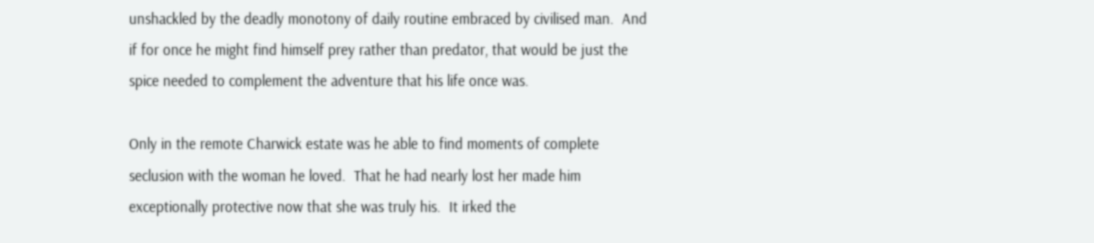unshackled by the deadly monotony of daily routine embraced by civilised man.  And if for once he might find himself prey rather than predator, that would be just the spice needed to complement the adventure that his life once was.

Only in the remote Charwick estate was he able to find moments of complete seclusion with the woman he loved.  That he had nearly lost her made him exceptionally protective now that she was truly his.  It irked the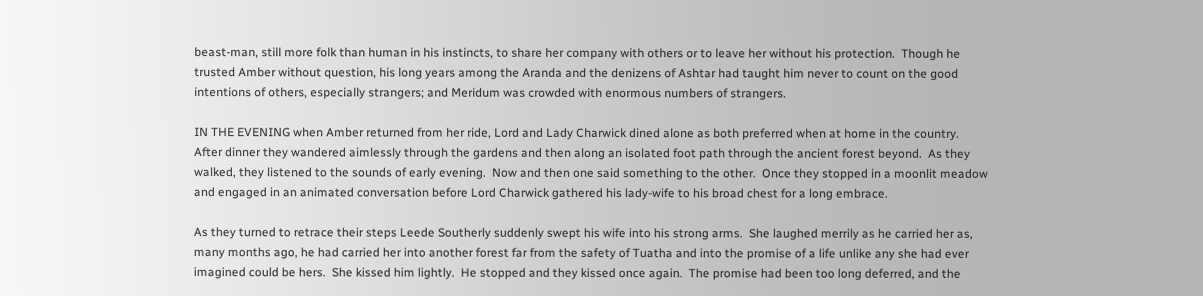beast-man, still more folk than human in his instincts, to share her company with others or to leave her without his protection.  Though he trusted Amber without question, his long years among the Aranda and the denizens of Ashtar had taught him never to count on the good intentions of others, especially strangers; and Meridum was crowded with enormous numbers of strangers.

IN THE EVENING when Amber returned from her ride, Lord and Lady Charwick dined alone as both preferred when at home in the country.  After dinner they wandered aimlessly through the gardens and then along an isolated foot path through the ancient forest beyond.  As they walked, they listened to the sounds of early evening.  Now and then one said something to the other.  Once they stopped in a moonlit meadow and engaged in an animated conversation before Lord Charwick gathered his lady-wife to his broad chest for a long embrace.

As they turned to retrace their steps Leede Southerly suddenly swept his wife into his strong arms.  She laughed merrily as he carried her as, many months ago, he had carried her into another forest far from the safety of Tuatha and into the promise of a life unlike any she had ever imagined could be hers.  She kissed him lightly.  He stopped and they kissed once again.  The promise had been too long deferred, and the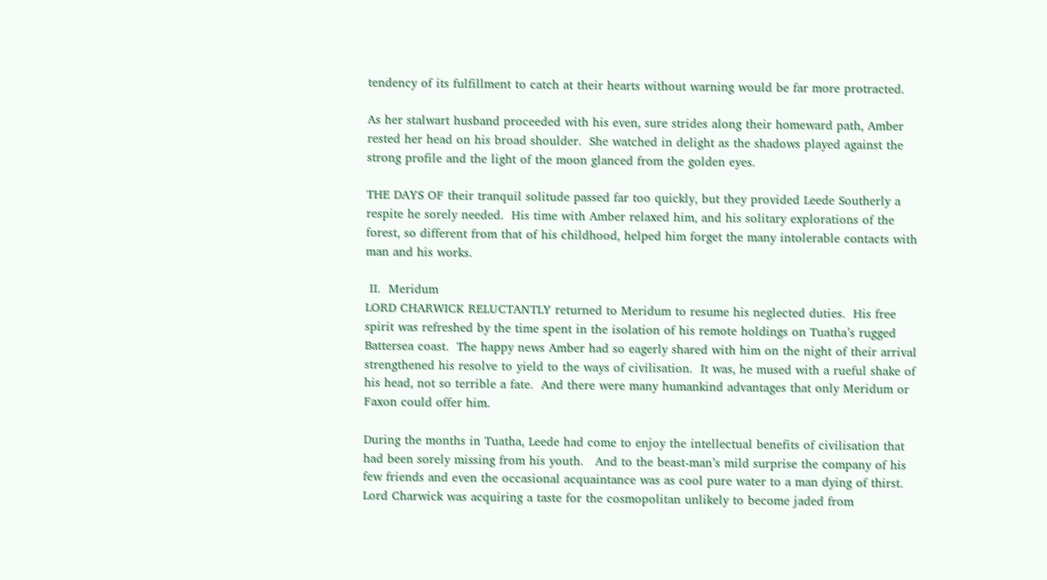tendency of its fulfillment to catch at their hearts without warning would be far more protracted.

As her stalwart husband proceeded with his even, sure strides along their homeward path, Amber rested her head on his broad shoulder.  She watched in delight as the shadows played against the strong profile and the light of the moon glanced from the golden eyes.

THE DAYS OF their tranquil solitude passed far too quickly, but they provided Leede Southerly a respite he sorely needed.  His time with Amber relaxed him, and his solitary explorations of the forest, so different from that of his childhood, helped him forget the many intolerable contacts with man and his works.

 II.  Meridum
LORD CHARWICK RELUCTANTLY returned to Meridum to resume his neglected duties.  His free spirit was refreshed by the time spent in the isolation of his remote holdings on Tuatha’s rugged Battersea coast.  The happy news Amber had so eagerly shared with him on the night of their arrival strengthened his resolve to yield to the ways of civilisation.  It was, he mused with a rueful shake of his head, not so terrible a fate.  And there were many humankind advantages that only Meridum or Faxon could offer him.

During the months in Tuatha, Leede had come to enjoy the intellectual benefits of civilisation that had been sorely missing from his youth.   And to the beast-man’s mild surprise the company of his few friends and even the occasional acquaintance was as cool pure water to a man dying of thirst.  Lord Charwick was acquiring a taste for the cosmopolitan unlikely to become jaded from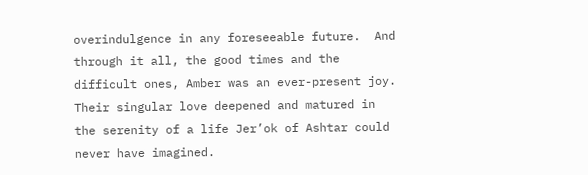overindulgence in any foreseeable future.  And through it all, the good times and the difficult ones, Amber was an ever-present joy.  Their singular love deepened and matured in the serenity of a life Jer’ok of Ashtar could never have imagined.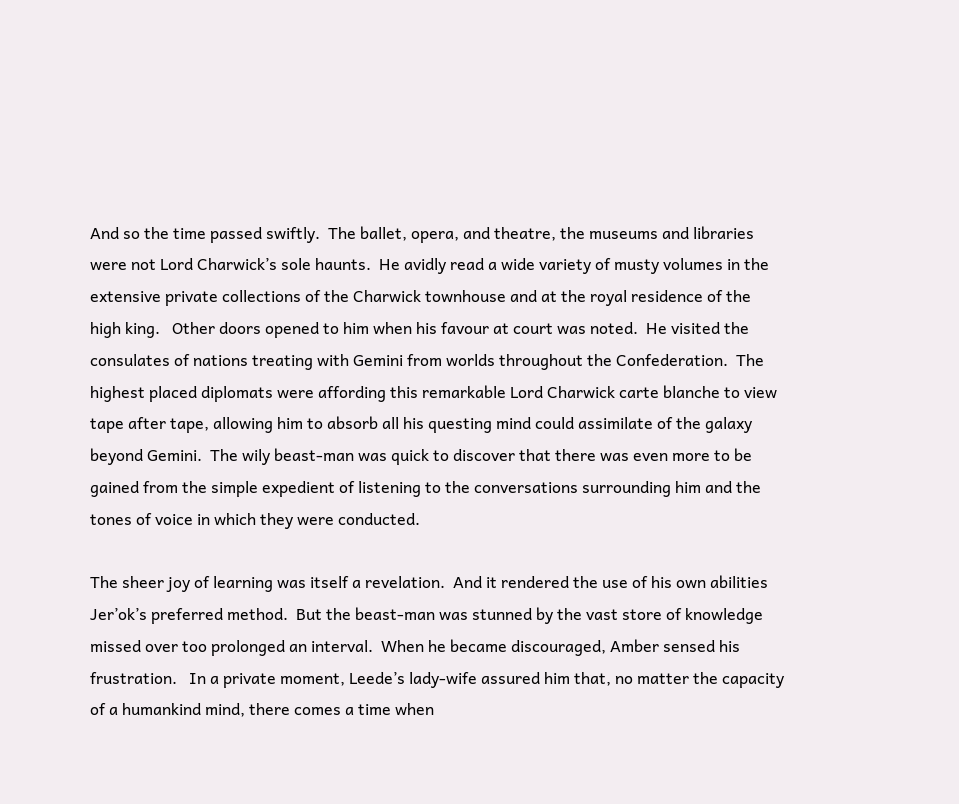And so the time passed swiftly.  The ballet, opera, and theatre, the museums and libraries were not Lord Charwick’s sole haunts.  He avidly read a wide variety of musty volumes in the extensive private collections of the Charwick townhouse and at the royal residence of the high king.   Other doors opened to him when his favour at court was noted.  He visited the consulates of nations treating with Gemini from worlds throughout the Confederation.  The highest placed diplomats were affording this remarkable Lord Charwick carte blanche to view tape after tape, allowing him to absorb all his questing mind could assimilate of the galaxy beyond Gemini.  The wily beast-man was quick to discover that there was even more to be gained from the simple expedient of listening to the conversations surrounding him and the tones of voice in which they were conducted.

The sheer joy of learning was itself a revelation.  And it rendered the use of his own abilities Jer’ok’s preferred method.  But the beast-man was stunned by the vast store of knowledge missed over too prolonged an interval.  When he became discouraged, Amber sensed his frustration.   In a private moment, Leede’s lady-wife assured him that, no matter the capacity of a humankind mind, there comes a time when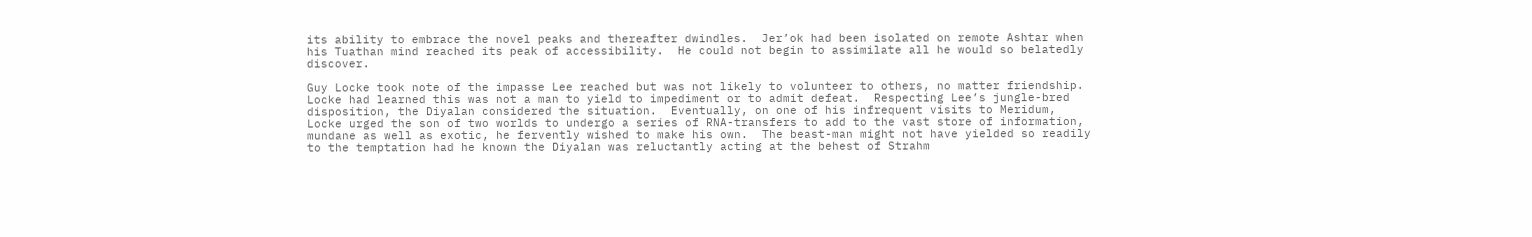its ability to embrace the novel peaks and thereafter dwindles.  Jer’ok had been isolated on remote Ashtar when his Tuathan mind reached its peak of accessibility.  He could not begin to assimilate all he would so belatedly discover.

Guy Locke took note of the impasse Lee reached but was not likely to volunteer to others, no matter friendship.  Locke had learned this was not a man to yield to impediment or to admit defeat.  Respecting Lee’s jungle-bred disposition, the Diyalan considered the situation.  Eventually, on one of his infrequent visits to Meridum, Locke urged the son of two worlds to undergo a series of RNA-transfers to add to the vast store of information, mundane as well as exotic, he fervently wished to make his own.  The beast-man might not have yielded so readily to the temptation had he known the Diyalan was reluctantly acting at the behest of Strahm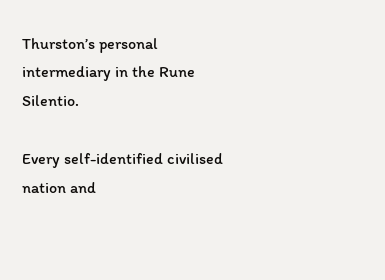Thurston’s personal intermediary in the Rune Silentio.

Every self-identified civilised nation and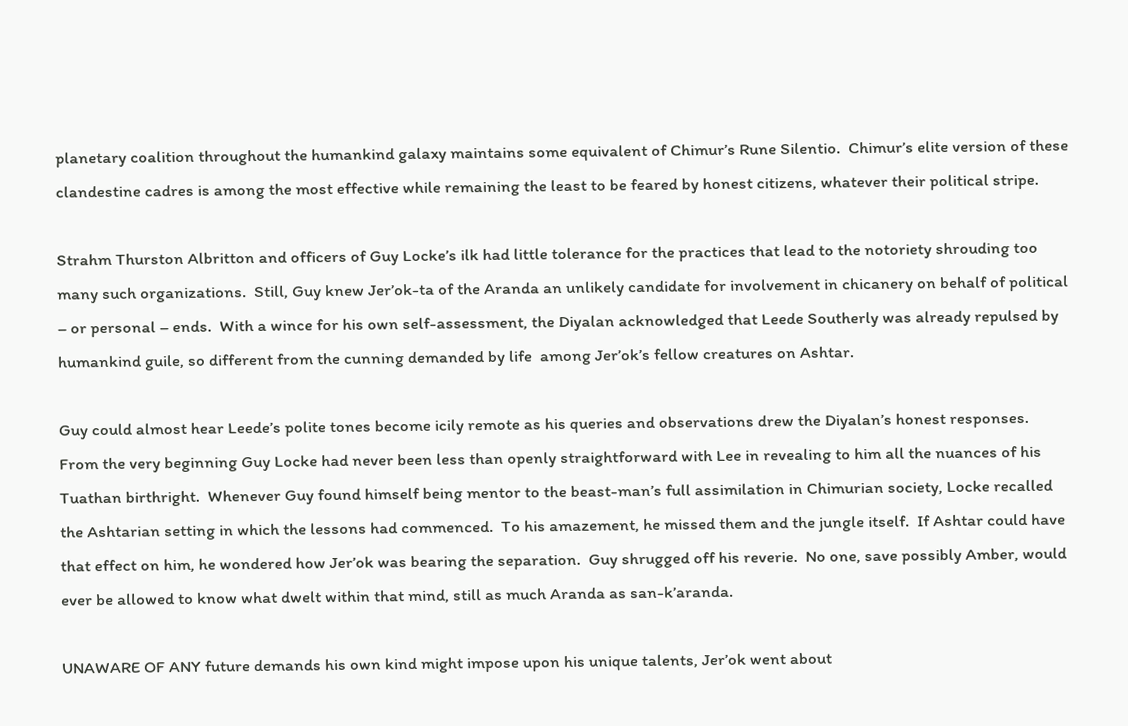planetary coalition throughout the humankind galaxy maintains some equivalent of Chimur’s Rune Silentio.  Chimur’s elite version of these clandestine cadres is among the most effective while remaining the least to be feared by honest citizens, whatever their political stripe.

Strahm Thurston Albritton and officers of Guy Locke’s ilk had little tolerance for the practices that lead to the notoriety shrouding too many such organizations.  Still, Guy knew Jer’ok-ta of the Aranda an unlikely candidate for involvement in chicanery on behalf of political – or personal – ends.  With a wince for his own self-assessment, the Diyalan acknowledged that Leede Southerly was already repulsed by humankind guile, so different from the cunning demanded by life  among Jer’ok’s fellow creatures on Ashtar.

Guy could almost hear Leede’s polite tones become icily remote as his queries and observations drew the Diyalan’s honest responses.  From the very beginning Guy Locke had never been less than openly straightforward with Lee in revealing to him all the nuances of his Tuathan birthright.  Whenever Guy found himself being mentor to the beast-man’s full assimilation in Chimurian society, Locke recalled the Ashtarian setting in which the lessons had commenced.  To his amazement, he missed them and the jungle itself.  If Ashtar could have that effect on him, he wondered how Jer’ok was bearing the separation.  Guy shrugged off his reverie.  No one, save possibly Amber, would ever be allowed to know what dwelt within that mind, still as much Aranda as san-k’aranda.

UNAWARE OF ANY future demands his own kind might impose upon his unique talents, Jer’ok went about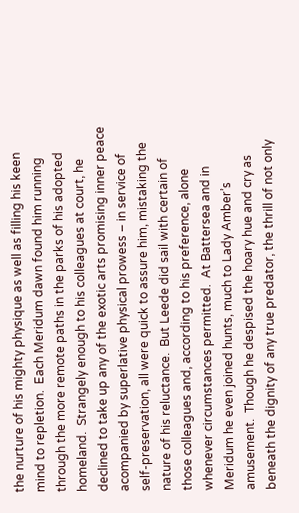the nurture of his mighty physique as well as filling his keen mind to repletion.  Each Meridum dawn found him running through the more remote paths in the parks of his adopted homeland.  Strangely enough to his colleagues at court, he declined to take up any of the exotic arts promising inner peace acompanied by superlative physical prowess – in service of self-preservation, all were quick to assure him, mistaking the nature of his reluctance.  But Leede did sail with certain of those colleagues and, according to his preference, alone whenever circumstances permitted.  At Battersea and in Meridum he even joined hunts, much to Lady Amber’s amusement.  Though he despised the hoary hue and cry as beneath the dignity of any true predator, the thrill of not only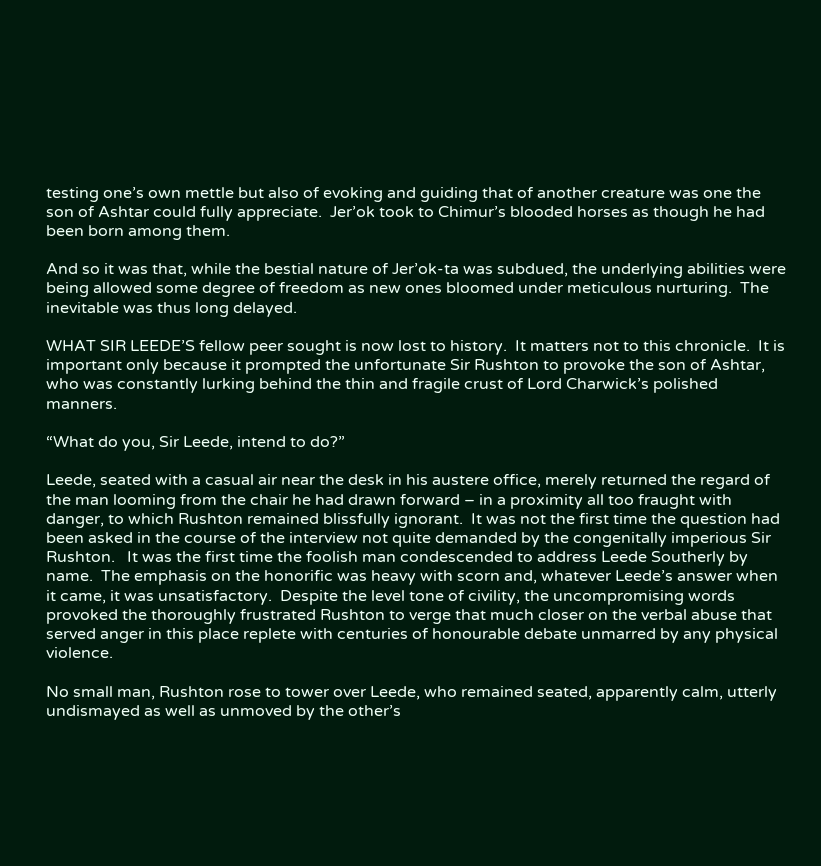testing one’s own mettle but also of evoking and guiding that of another creature was one the son of Ashtar could fully appreciate.  Jer’ok took to Chimur’s blooded horses as though he had been born among them.

And so it was that, while the bestial nature of Jer’ok-ta was subdued, the underlying abilities were being allowed some degree of freedom as new ones bloomed under meticulous nurturing.  The inevitable was thus long delayed.

WHAT SIR LEEDE’S fellow peer sought is now lost to history.  It matters not to this chronicle.  It is important only because it prompted the unfortunate Sir Rushton to provoke the son of Ashtar, who was constantly lurking behind the thin and fragile crust of Lord Charwick’s polished manners.

“What do you, Sir Leede, intend to do?”

Leede, seated with a casual air near the desk in his austere office, merely returned the regard of the man looming from the chair he had drawn forward – in a proximity all too fraught with danger, to which Rushton remained blissfully ignorant.  It was not the first time the question had been asked in the course of the interview not quite demanded by the congenitally imperious Sir Rushton.   It was the first time the foolish man condescended to address Leede Southerly by name.  The emphasis on the honorific was heavy with scorn and, whatever Leede’s answer when it came, it was unsatisfactory.  Despite the level tone of civility, the uncompromising words provoked the thoroughly frustrated Rushton to verge that much closer on the verbal abuse that served anger in this place replete with centuries of honourable debate unmarred by any physical violence.

No small man, Rushton rose to tower over Leede, who remained seated, apparently calm, utterly undismayed as well as unmoved by the other’s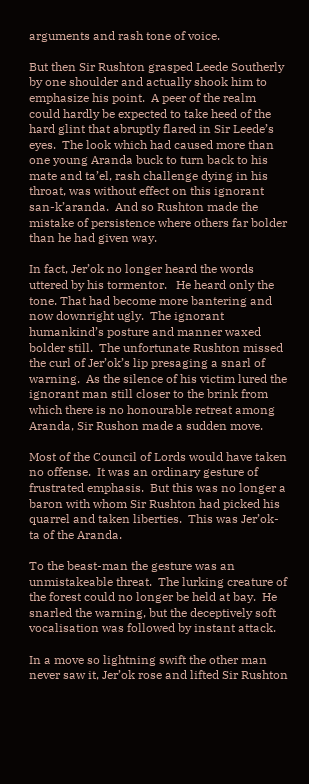arguments and rash tone of voice.

But then Sir Rushton grasped Leede Southerly by one shoulder and actually shook him to emphasize his point.  A peer of the realm could hardly be expected to take heed of the hard glint that abruptly flared in Sir Leede’s eyes.  The look which had caused more than one young Aranda buck to turn back to his mate and ta’el, rash challenge dying in his throat, was without effect on this ignorant san-k’aranda.  And so Rushton made the mistake of persistence where others far bolder than he had given way.

In fact, Jer’ok no longer heard the words uttered by his tormentor.   He heard only the tone. That had become more bantering and now downright ugly.  The ignorant humankind’s posture and manner waxed bolder still.  The unfortunate Rushton missed the curl of Jer’ok’s lip presaging a snarl of warning.  As the silence of his victim lured the ignorant man still closer to the brink from which there is no honourable retreat among Aranda, Sir Rushon made a sudden move.

Most of the Council of Lords would have taken no offense.  It was an ordinary gesture of frustrated emphasis.  But this was no longer a baron with whom Sir Rushton had picked his quarrel and taken liberties.  This was Jer’ok-ta of the Aranda.

To the beast-man the gesture was an unmistakeable threat.  The lurking creature of the forest could no longer be held at bay.  He snarled the warning, but the deceptively soft vocalisation was followed by instant attack.

In a move so lightning swift the other man never saw it, Jer’ok rose and lifted Sir Rushton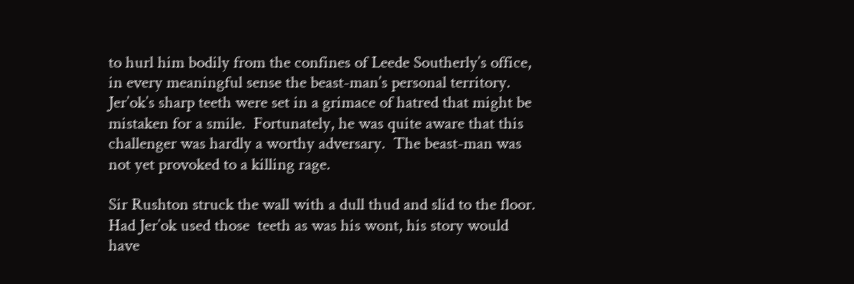to hurl him bodily from the confines of Leede Southerly’s office, in every meaningful sense the beast-man’s personal territory.  Jer’ok’s sharp teeth were set in a grimace of hatred that might be mistaken for a smile.  Fortunately, he was quite aware that this challenger was hardly a worthy adversary.  The beast-man was not yet provoked to a killing rage.

Sir Rushton struck the wall with a dull thud and slid to the floor.  Had Jer’ok used those  teeth as was his wont, his story would have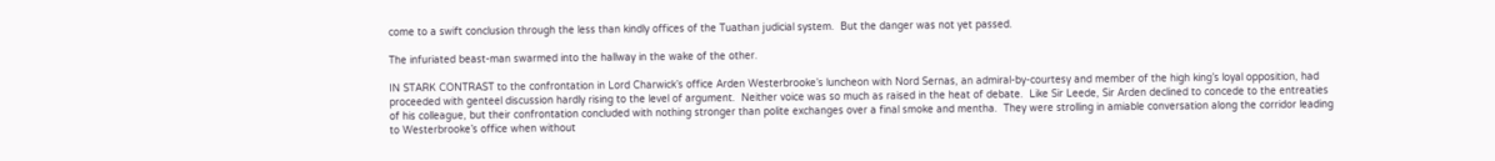come to a swift conclusion through the less than kindly offices of the Tuathan judicial system.  But the danger was not yet passed.

The infuriated beast-man swarmed into the hallway in the wake of the other.

IN STARK CONTRAST to the confrontation in Lord Charwick’s office Arden Westerbrooke’s luncheon with Nord Sernas, an admiral-by-courtesy and member of the high king’s loyal opposition, had proceeded with genteel discussion hardly rising to the level of argument.  Neither voice was so much as raised in the heat of debate.  Like Sir Leede, Sir Arden declined to concede to the entreaties of his colleague, but their confrontation concluded with nothing stronger than polite exchanges over a final smoke and mentha.  They were strolling in amiable conversation along the corridor leading to Westerbrooke’s office when without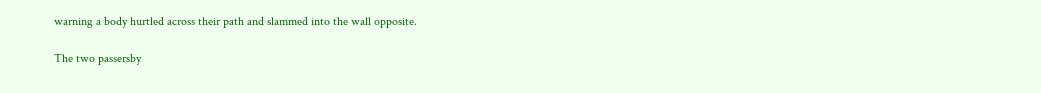warning a body hurtled across their path and slammed into the wall opposite.

The two passersby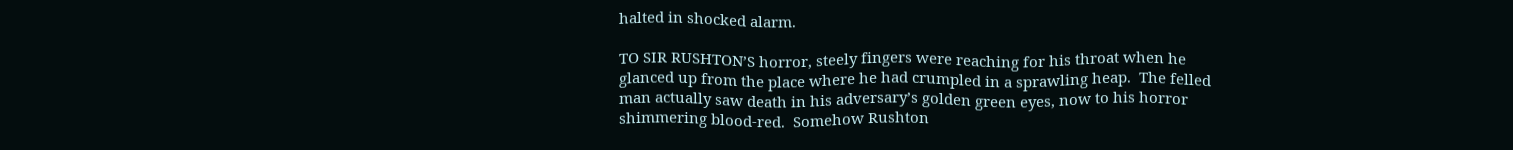halted in shocked alarm.

TO SIR RUSHTON’S horror, steely fingers were reaching for his throat when he glanced up from the place where he had crumpled in a sprawling heap.  The felled man actually saw death in his adversary’s golden green eyes, now to his horror shimmering blood-red.  Somehow Rushton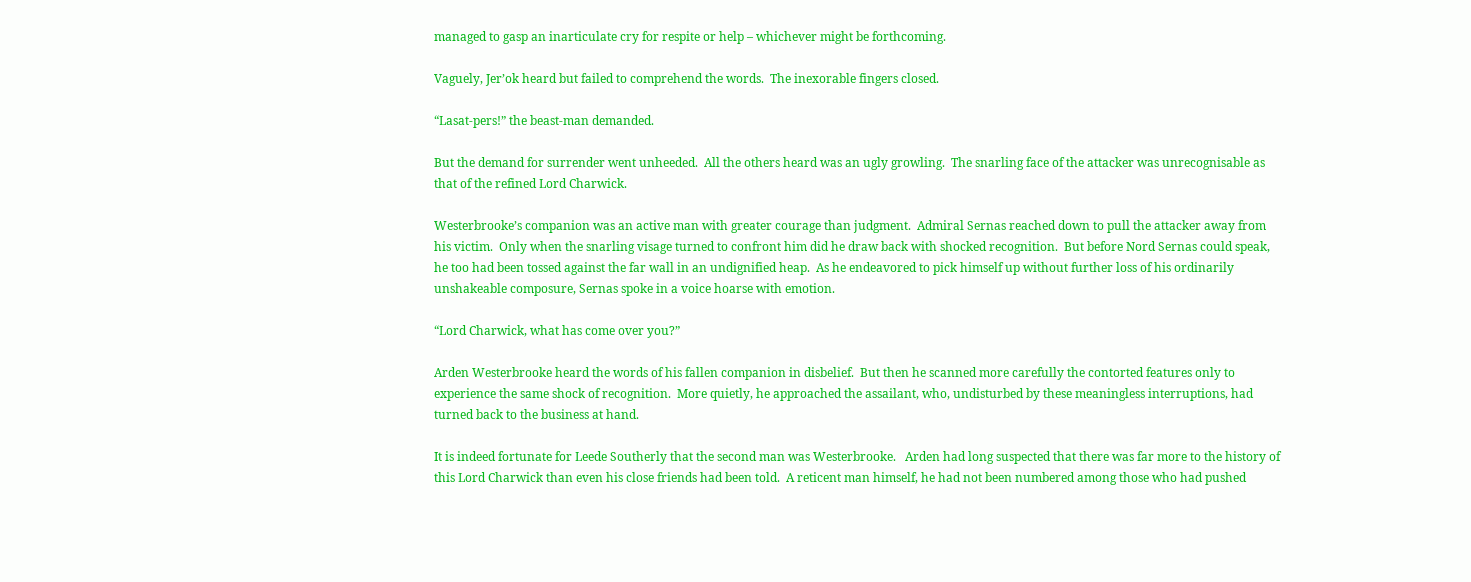managed to gasp an inarticulate cry for respite or help – whichever might be forthcoming.

Vaguely, Jer’ok heard but failed to comprehend the words.  The inexorable fingers closed.

“Lasat-pers!” the beast-man demanded.

But the demand for surrender went unheeded.  All the others heard was an ugly growling.  The snarling face of the attacker was unrecognisable as that of the refined Lord Charwick.

Westerbrooke’s companion was an active man with greater courage than judgment.  Admiral Sernas reached down to pull the attacker away from his victim.  Only when the snarling visage turned to confront him did he draw back with shocked recognition.  But before Nord Sernas could speak, he too had been tossed against the far wall in an undignified heap.  As he endeavored to pick himself up without further loss of his ordinarily unshakeable composure, Sernas spoke in a voice hoarse with emotion.

“Lord Charwick, what has come over you?”

Arden Westerbrooke heard the words of his fallen companion in disbelief.  But then he scanned more carefully the contorted features only to experience the same shock of recognition.  More quietly, he approached the assailant, who, undisturbed by these meaningless interruptions, had turned back to the business at hand.

It is indeed fortunate for Leede Southerly that the second man was Westerbrooke.   Arden had long suspected that there was far more to the history of this Lord Charwick than even his close friends had been told.  A reticent man himself, he had not been numbered among those who had pushed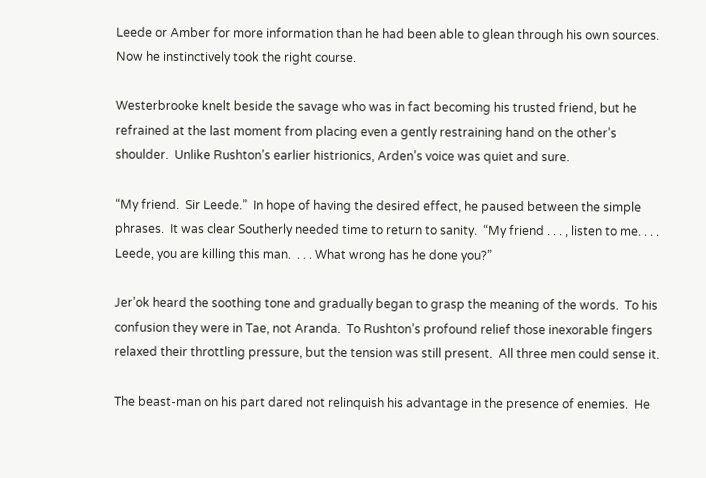Leede or Amber for more information than he had been able to glean through his own sources.  Now he instinctively took the right course.

Westerbrooke knelt beside the savage who was in fact becoming his trusted friend, but he refrained at the last moment from placing even a gently restraining hand on the other’s shoulder.  Unlike Rushton’s earlier histrionics, Arden’s voice was quiet and sure.

“My friend.  Sir Leede.”  In hope of having the desired effect, he paused between the simple phrases.  It was clear Southerly needed time to return to sanity.  “My friend . . . , listen to me. . . . Leede, you are killing this man.  . . . What wrong has he done you?”

Jer’ok heard the soothing tone and gradually began to grasp the meaning of the words.  To his confusion they were in Tae, not Aranda.  To Rushton’s profound relief those inexorable fingers relaxed their throttling pressure, but the tension was still present.  All three men could sense it.

The beast-man on his part dared not relinquish his advantage in the presence of enemies.  He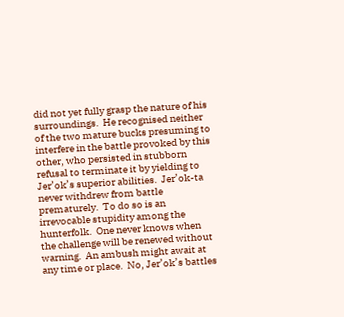did not yet fully grasp the nature of his surroundings.  He recognised neither of the two mature bucks presuming to interfere in the battle provoked by this other, who persisted in stubborn refusal to terminate it by yielding to Jer’ok’s superior abilities.  Jer’ok-ta never withdrew from battle prematurely.  To do so is an irrevocable stupidity among the hunterfolk.  One never knows when the challenge will be renewed without warning.  An ambush might await at any time or place.  No, Jer’ok’s battles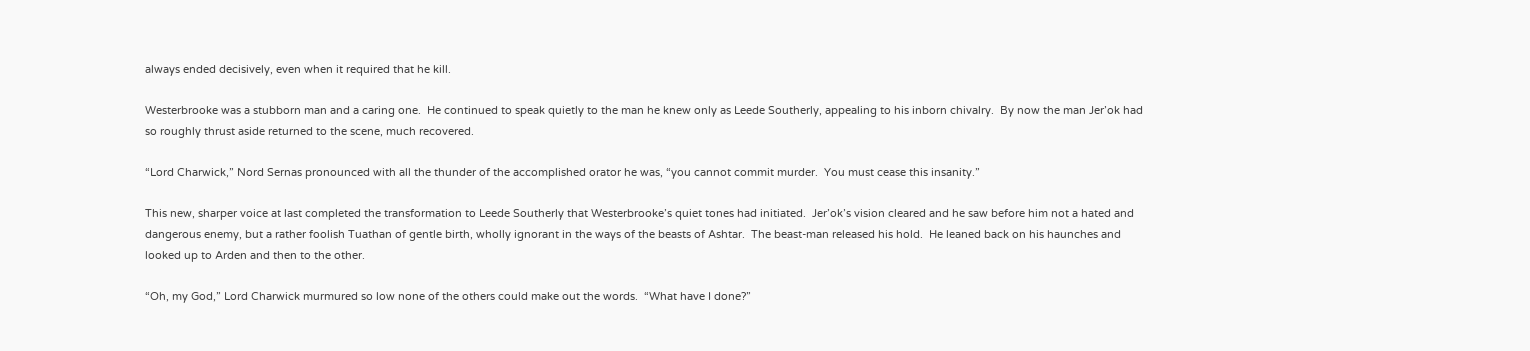always ended decisively, even when it required that he kill.

Westerbrooke was a stubborn man and a caring one.  He continued to speak quietly to the man he knew only as Leede Southerly, appealing to his inborn chivalry.  By now the man Jer’ok had so roughly thrust aside returned to the scene, much recovered.

“Lord Charwick,” Nord Sernas pronounced with all the thunder of the accomplished orator he was, “you cannot commit murder.  You must cease this insanity.”

This new, sharper voice at last completed the transformation to Leede Southerly that Westerbrooke’s quiet tones had initiated.  Jer’ok’s vision cleared and he saw before him not a hated and dangerous enemy, but a rather foolish Tuathan of gentle birth, wholly ignorant in the ways of the beasts of Ashtar.  The beast-man released his hold.  He leaned back on his haunches and looked up to Arden and then to the other.

“Oh, my God,” Lord Charwick murmured so low none of the others could make out the words.  “What have I done?”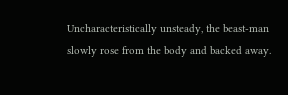Uncharacteristically unsteady, the beast-man slowly rose from the body and backed away.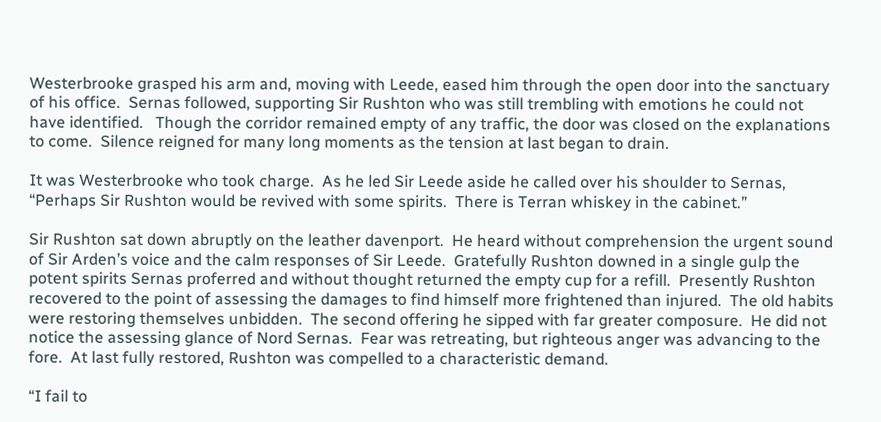Westerbrooke grasped his arm and, moving with Leede, eased him through the open door into the sanctuary of his office.  Sernas followed, supporting Sir Rushton who was still trembling with emotions he could not have identified.   Though the corridor remained empty of any traffic, the door was closed on the explanations to come.  Silence reigned for many long moments as the tension at last began to drain.

It was Westerbrooke who took charge.  As he led Sir Leede aside he called over his shoulder to Sernas, “Perhaps Sir Rushton would be revived with some spirits.  There is Terran whiskey in the cabinet.”

Sir Rushton sat down abruptly on the leather davenport.  He heard without comprehension the urgent sound of Sir Arden’s voice and the calm responses of Sir Leede.  Gratefully Rushton downed in a single gulp the potent spirits Sernas proferred and without thought returned the empty cup for a refill.  Presently Rushton recovered to the point of assessing the damages to find himself more frightened than injured.  The old habits were restoring themselves unbidden.  The second offering he sipped with far greater composure.  He did not notice the assessing glance of Nord Sernas.  Fear was retreating, but righteous anger was advancing to the fore.  At last fully restored, Rushton was compelled to a characteristic demand.

“I fail to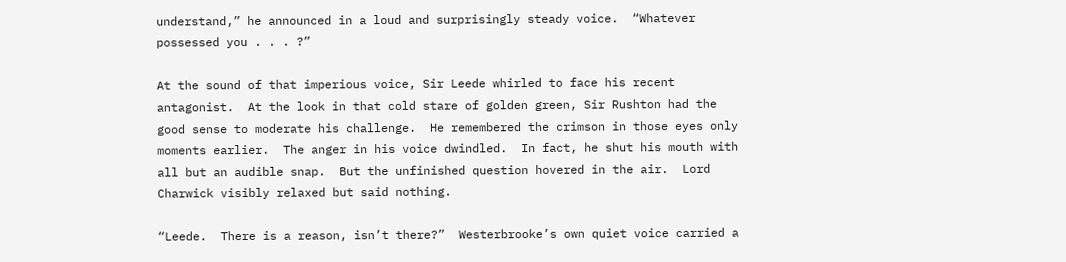understand,” he announced in a loud and surprisingly steady voice.  “Whatever possessed you . . . ?”

At the sound of that imperious voice, Sir Leede whirled to face his recent antagonist.  At the look in that cold stare of golden green, Sir Rushton had the good sense to moderate his challenge.  He remembered the crimson in those eyes only moments earlier.  The anger in his voice dwindled.  In fact, he shut his mouth with all but an audible snap.  But the unfinished question hovered in the air.  Lord Charwick visibly relaxed but said nothing.

“Leede.  There is a reason, isn’t there?”  Westerbrooke’s own quiet voice carried a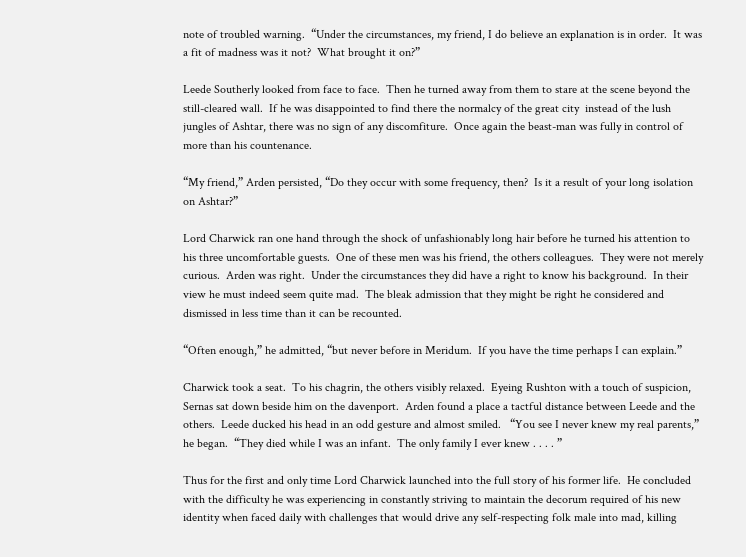note of troubled warning.  “Under the circumstances, my friend, I do believe an explanation is in order.  It was a fit of madness was it not?  What brought it on?”

Leede Southerly looked from face to face.  Then he turned away from them to stare at the scene beyond the still-cleared wall.  If he was disappointed to find there the normalcy of the great city  instead of the lush jungles of Ashtar, there was no sign of any discomfiture.  Once again the beast-man was fully in control of more than his countenance.

“My friend,” Arden persisted, “Do they occur with some frequency, then?  Is it a result of your long isolation on Ashtar?”

Lord Charwick ran one hand through the shock of unfashionably long hair before he turned his attention to his three uncomfortable guests.  One of these men was his friend, the others colleagues.  They were not merely curious.  Arden was right.  Under the circumstances they did have a right to know his background.  In their view he must indeed seem quite mad.  The bleak admission that they might be right he considered and dismissed in less time than it can be recounted.

“Often enough,” he admitted, “but never before in Meridum.  If you have the time perhaps I can explain.”

Charwick took a seat.  To his chagrin, the others visibly relaxed.  Eyeing Rushton with a touch of suspicion, Sernas sat down beside him on the davenport.  Arden found a place a tactful distance between Leede and the others.  Leede ducked his head in an odd gesture and almost smiled.   “You see I never knew my real parents,” he began.  “They died while I was an infant.  The only family I ever knew . . . . ”

Thus for the first and only time Lord Charwick launched into the full story of his former life.  He concluded with the difficulty he was experiencing in constantly striving to maintain the decorum required of his new identity when faced daily with challenges that would drive any self-respecting folk male into mad, killing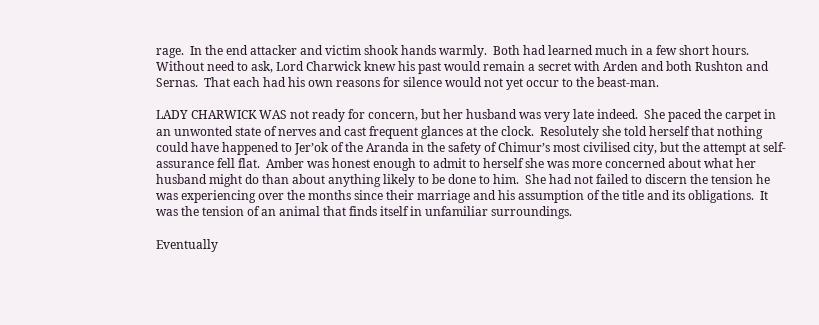rage.  In the end attacker and victim shook hands warmly.  Both had learned much in a few short hours.  Without need to ask, Lord Charwick knew his past would remain a secret with Arden and both Rushton and Sernas.  That each had his own reasons for silence would not yet occur to the beast-man.

LADY CHARWICK WAS not ready for concern, but her husband was very late indeed.  She paced the carpet in an unwonted state of nerves and cast frequent glances at the clock.  Resolutely she told herself that nothing could have happened to Jer’ok of the Aranda in the safety of Chimur’s most civilised city, but the attempt at self-assurance fell flat.  Amber was honest enough to admit to herself she was more concerned about what her husband might do than about anything likely to be done to him.  She had not failed to discern the tension he was experiencing over the months since their marriage and his assumption of the title and its obligations.  It was the tension of an animal that finds itself in unfamiliar surroundings.

Eventually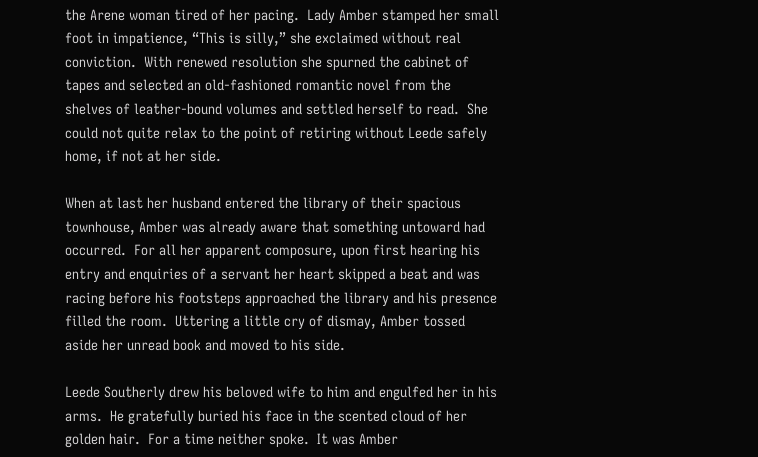the Arene woman tired of her pacing.  Lady Amber stamped her small foot in impatience, “This is silly,” she exclaimed without real conviction.  With renewed resolution she spurned the cabinet of tapes and selected an old-fashioned romantic novel from the shelves of leather-bound volumes and settled herself to read.  She could not quite relax to the point of retiring without Leede safely home, if not at her side.

When at last her husband entered the library of their spacious townhouse, Amber was already aware that something untoward had occurred.  For all her apparent composure, upon first hearing his entry and enquiries of a servant her heart skipped a beat and was racing before his footsteps approached the library and his presence filled the room.  Uttering a little cry of dismay, Amber tossed aside her unread book and moved to his side.

Leede Southerly drew his beloved wife to him and engulfed her in his arms.  He gratefully buried his face in the scented cloud of her golden hair.  For a time neither spoke.  It was Amber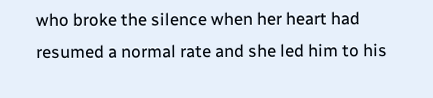who broke the silence when her heart had resumed a normal rate and she led him to his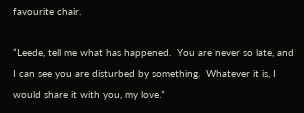favourite chair.

“Leede, tell me what has happened.  You are never so late, and I can see you are disturbed by something.  Whatever it is, I would share it with you, my love.”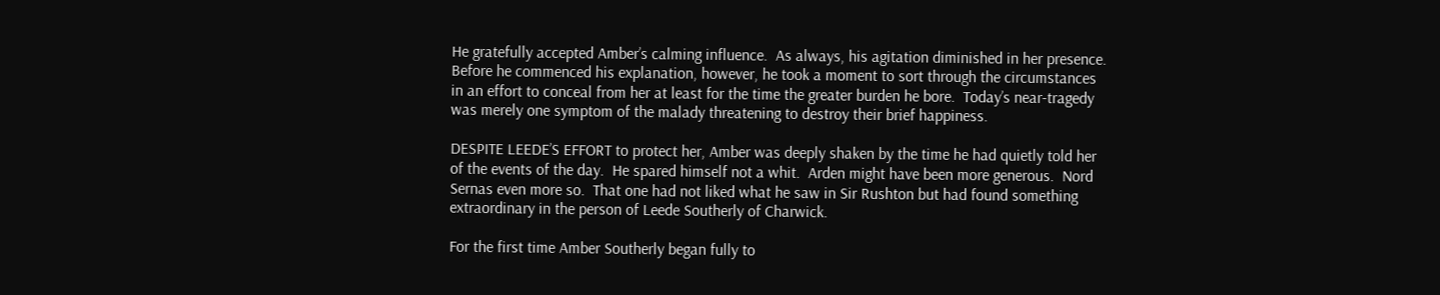He gratefully accepted Amber’s calming influence.  As always, his agitation diminished in her presence.  Before he commenced his explanation, however, he took a moment to sort through the circumstances in an effort to conceal from her at least for the time the greater burden he bore.  Today’s near-tragedy was merely one symptom of the malady threatening to destroy their brief happiness.

DESPITE LEEDE’S EFFORT to protect her, Amber was deeply shaken by the time he had quietly told her of the events of the day.  He spared himself not a whit.  Arden might have been more generous.  Nord Sernas even more so.  That one had not liked what he saw in Sir Rushton but had found something extraordinary in the person of Leede Southerly of Charwick.

For the first time Amber Southerly began fully to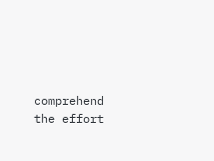comprehend the effort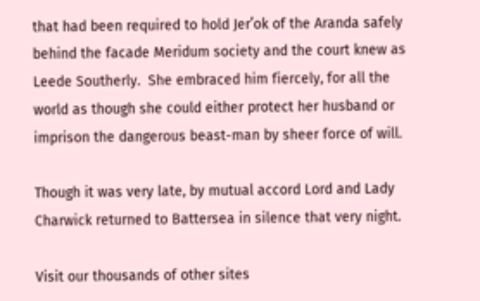that had been required to hold Jer’ok of the Aranda safely behind the facade Meridum society and the court knew as Leede Southerly.  She embraced him fiercely, for all the world as though she could either protect her husband or imprison the dangerous beast-man by sheer force of will.

Though it was very late, by mutual accord Lord and Lady Charwick returned to Battersea in silence that very night.

Visit our thousands of other sites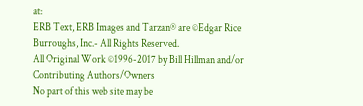at:
ERB Text, ERB Images and Tarzan® are ©Edgar Rice Burroughs, Inc.- All Rights Reserved.
All Original Work ©1996-2017 by Bill Hillman and/or Contributing Authors/Owners
No part of this web site may be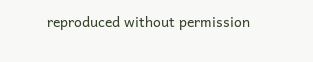reproduced without permission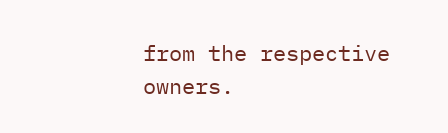from the respective owners.